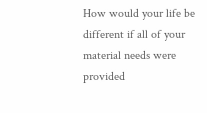How would your life be different if all of your material needs were provided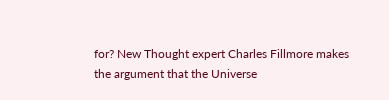for? New Thought expert Charles Fillmore makes the argument that the Universe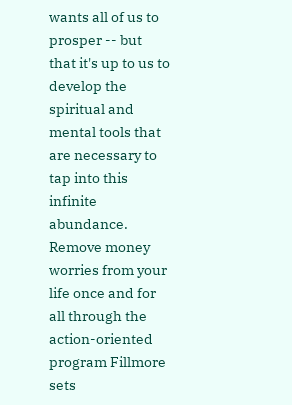wants all of us to prosper -- but that it's up to us to develop the spiritual and mental tools that are necessary to tap into this infinite abundance. Remove money worries from your life once and for all through the action-oriented program Fillmore sets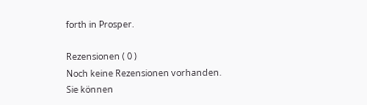forth in Prosper.

Rezensionen ( 0 )
Noch keine Rezensionen vorhanden.
Sie können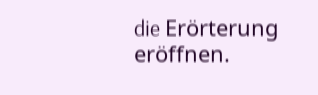die Erörterung eröffnen.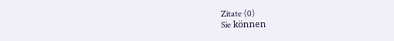Zitate (0)
Sie können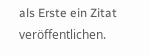als Erste ein Zitat veröffentlichen.